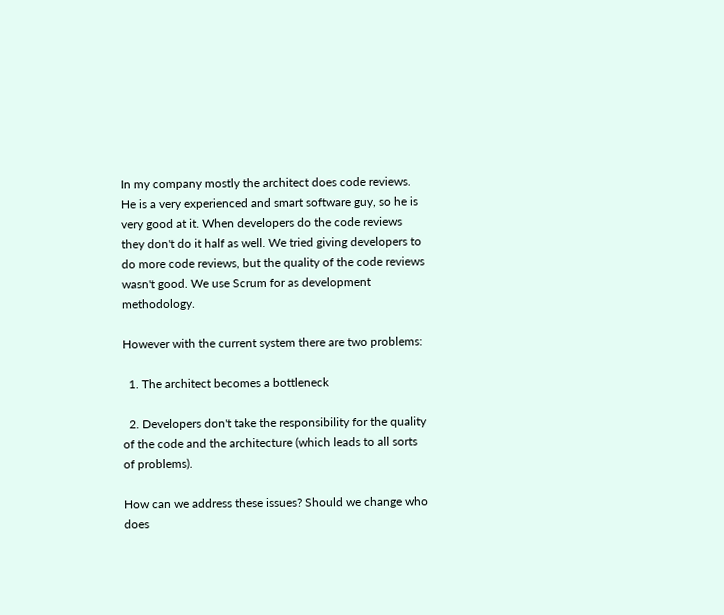In my company mostly the architect does code reviews. He is a very experienced and smart software guy, so he is very good at it. When developers do the code reviews they don't do it half as well. We tried giving developers to do more code reviews, but the quality of the code reviews wasn't good. We use Scrum for as development methodology.

However with the current system there are two problems:

  1. The architect becomes a bottleneck

  2. Developers don't take the responsibility for the quality of the code and the architecture (which leads to all sorts of problems).

How can we address these issues? Should we change who does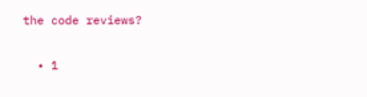the code reviews?

  • 1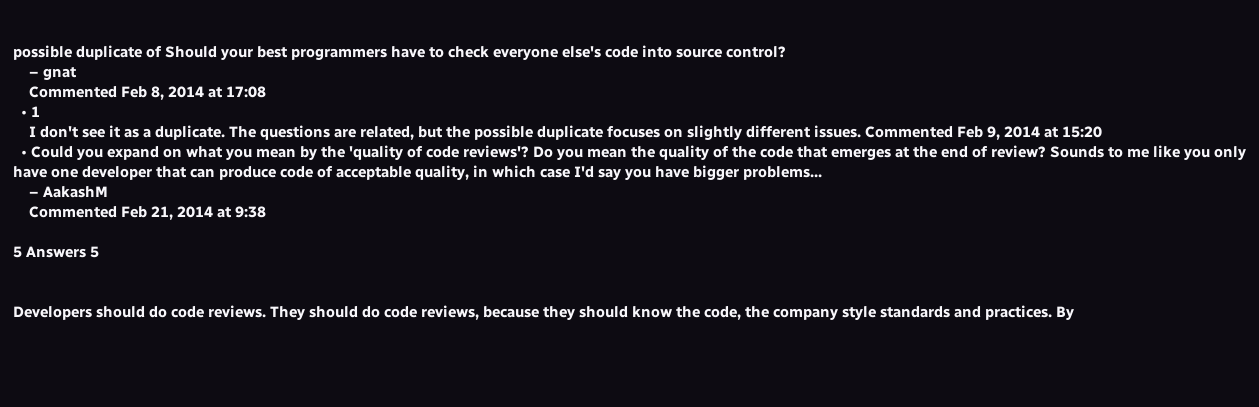possible duplicate of Should your best programmers have to check everyone else's code into source control?
    – gnat
    Commented Feb 8, 2014 at 17:08
  • 1
    I don't see it as a duplicate. The questions are related, but the possible duplicate focuses on slightly different issues. Commented Feb 9, 2014 at 15:20
  • Could you expand on what you mean by the 'quality of code reviews'? Do you mean the quality of the code that emerges at the end of review? Sounds to me like you only have one developer that can produce code of acceptable quality, in which case I'd say you have bigger problems...
    – AakashM
    Commented Feb 21, 2014 at 9:38

5 Answers 5


Developers should do code reviews. They should do code reviews, because they should know the code, the company style standards and practices. By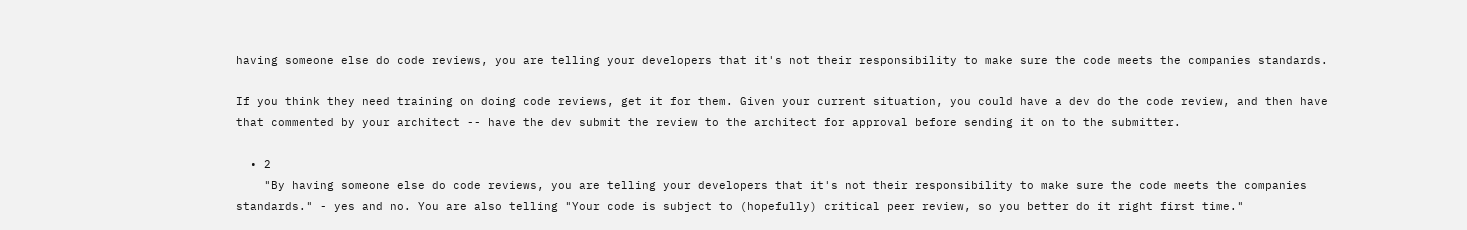having someone else do code reviews, you are telling your developers that it's not their responsibility to make sure the code meets the companies standards.

If you think they need training on doing code reviews, get it for them. Given your current situation, you could have a dev do the code review, and then have that commented by your architect -- have the dev submit the review to the architect for approval before sending it on to the submitter.

  • 2
    "By having someone else do code reviews, you are telling your developers that it's not their responsibility to make sure the code meets the companies standards." - yes and no. You are also telling "Your code is subject to (hopefully) critical peer review, so you better do it right first time."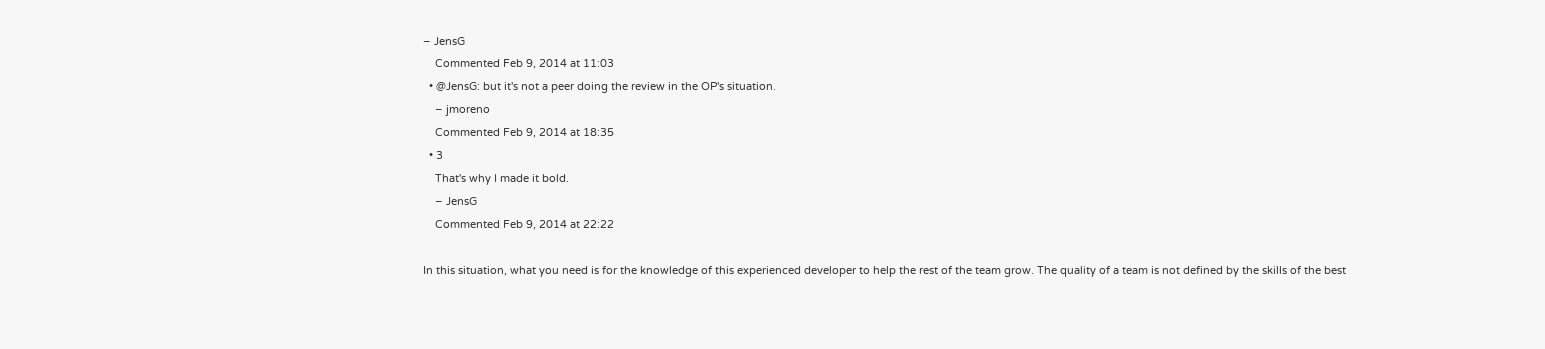– JensG
    Commented Feb 9, 2014 at 11:03
  • @JensG: but it's not a peer doing the review in the OP's situation.
    – jmoreno
    Commented Feb 9, 2014 at 18:35
  • 3
    That's why I made it bold.
    – JensG
    Commented Feb 9, 2014 at 22:22

In this situation, what you need is for the knowledge of this experienced developer to help the rest of the team grow. The quality of a team is not defined by the skills of the best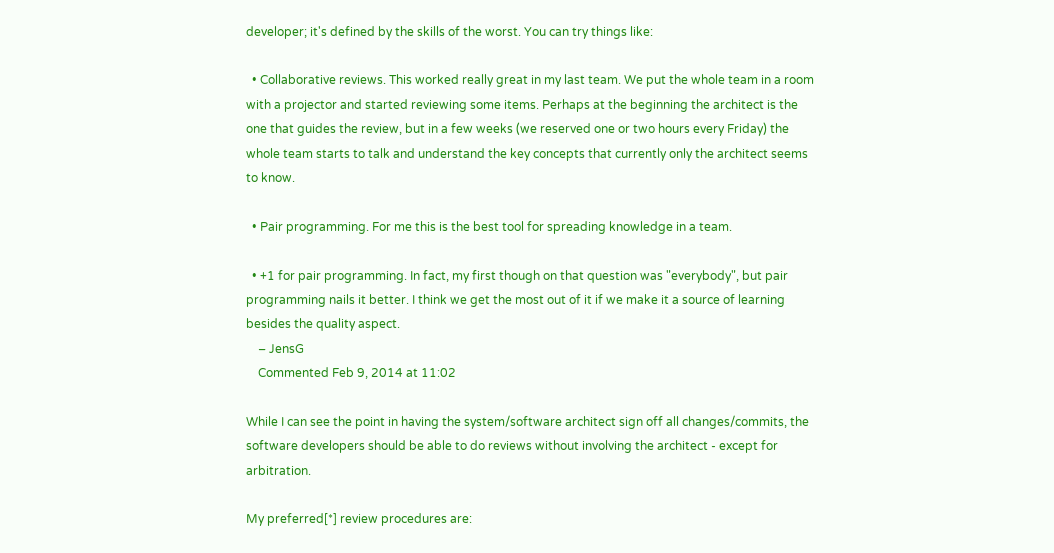developer; it's defined by the skills of the worst. You can try things like:

  • Collaborative reviews. This worked really great in my last team. We put the whole team in a room with a projector and started reviewing some items. Perhaps at the beginning the architect is the one that guides the review, but in a few weeks (we reserved one or two hours every Friday) the whole team starts to talk and understand the key concepts that currently only the architect seems to know.

  • Pair programming. For me this is the best tool for spreading knowledge in a team.

  • +1 for pair programming. In fact, my first though on that question was "everybody", but pair programming nails it better. I think we get the most out of it if we make it a source of learning besides the quality aspect.
    – JensG
    Commented Feb 9, 2014 at 11:02

While I can see the point in having the system/software architect sign off all changes/commits, the software developers should be able to do reviews without involving the architect - except for arbitration.

My preferred[*] review procedures are: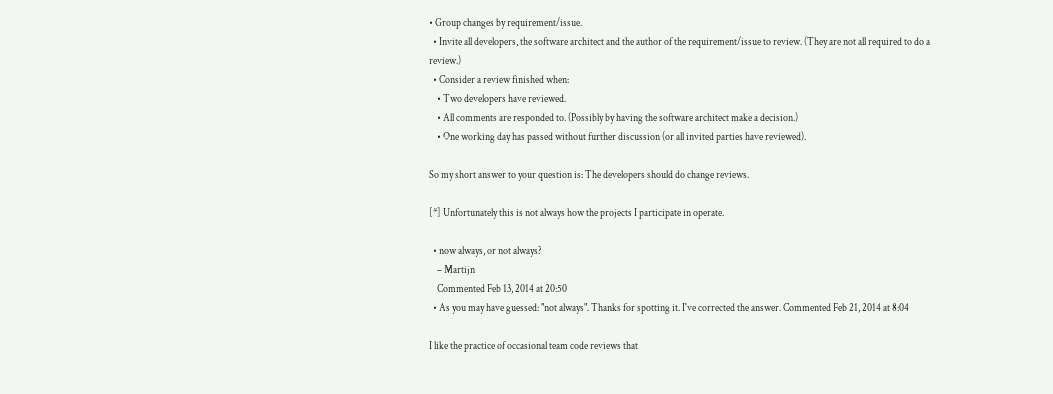• Group changes by requirement/issue.
  • Invite all developers, the software architect and the author of the requirement/issue to review. (They are not all required to do a review.)
  • Consider a review finished when:
    • Two developers have reviewed.
    • All comments are responded to. (Possibly by having the software architect make a decision.)
    • One working day has passed without further discussion (or all invited parties have reviewed).

So my short answer to your question is: The developers should do change reviews.

[*] Unfortunately this is not always how the projects I participate in operate.

  • now always, or not always?
    – Martijn
    Commented Feb 13, 2014 at 20:50
  • As you may have guessed: "not always". Thanks for spotting it. I've corrected the answer. Commented Feb 21, 2014 at 8:04

I like the practice of occasional team code reviews that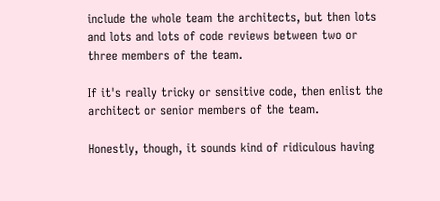include the whole team the architects, but then lots and lots and lots of code reviews between two or three members of the team.

If it's really tricky or sensitive code, then enlist the architect or senior members of the team.

Honestly, though, it sounds kind of ridiculous having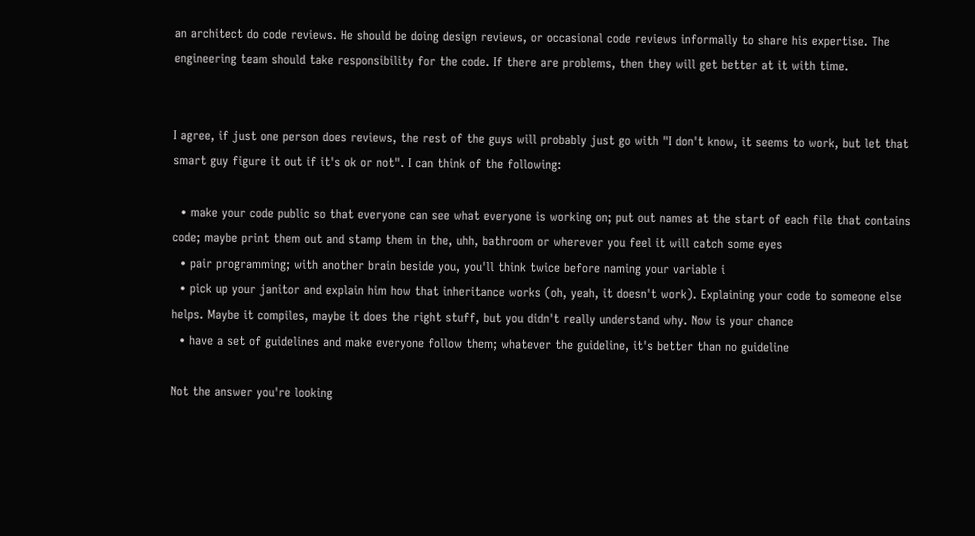an architect do code reviews. He should be doing design reviews, or occasional code reviews informally to share his expertise. The engineering team should take responsibility for the code. If there are problems, then they will get better at it with time.


I agree, if just one person does reviews, the rest of the guys will probably just go with "I don't know, it seems to work, but let that smart guy figure it out if it's ok or not". I can think of the following:

  • make your code public so that everyone can see what everyone is working on; put out names at the start of each file that contains code; maybe print them out and stamp them in the, uhh, bathroom or wherever you feel it will catch some eyes
  • pair programming; with another brain beside you, you'll think twice before naming your variable i
  • pick up your janitor and explain him how that inheritance works (oh, yeah, it doesn't work). Explaining your code to someone else helps. Maybe it compiles, maybe it does the right stuff, but you didn't really understand why. Now is your chance
  • have a set of guidelines and make everyone follow them; whatever the guideline, it's better than no guideline

Not the answer you're looking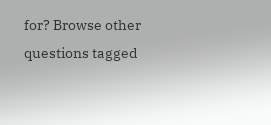for? Browse other questions tagged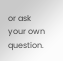or ask your own question.